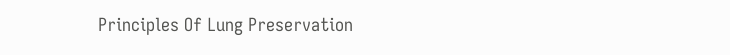Principles Of Lung Preservation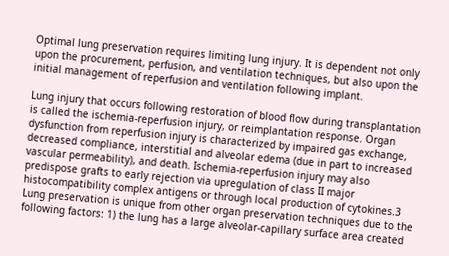Optimal lung preservation requires limiting lung injury. It is dependent not only upon the procurement, perfusion, and ventilation techniques, but also upon the initial management of reperfusion and ventilation following implant.

Lung injury that occurs following restoration of blood flow during transplantation is called the ischemia-reperfusion injury, or reimplantation response. Organ dysfunction from reperfusion injury is characterized by impaired gas exchange, decreased compliance, interstitial and alveolar edema (due in part to increased vascular permeability), and death. Ischemia-reperfusion injury may also predispose grafts to early rejection via upregulation of class II major histocompatibility complex antigens or through local production of cytokines.3 Lung preservation is unique from other organ preservation techniques due to the following factors: 1) the lung has a large alveolar-capillary surface area created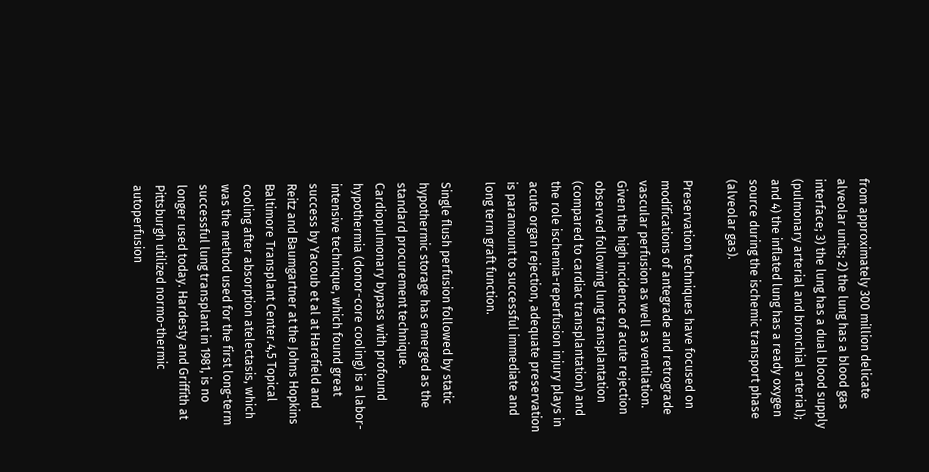from approximately 300 million delicate alveolar units; 2) the lung has a blood gas interface; 3) the lung has a dual blood supply (pulmonary arterial and bronchial arterial); and 4) the inflated lung has a ready oxygen source during the ischemic transport phase (alveolar gas).

Preservation techniques have focused on modifications of antegrade and retrograde vascular perfusion as well as ventilation. Given the high incidence of acute rejection observed following lung transplantation (compared to cardiac transplantation) and the role ischemia-reperfusion injury plays in acute organ rejection, adequate preservation is paramount to successful immediate and long term graft function.

Single flush perfusion followed by static hypothermic storage has emerged as the standard procurement technique. Cardiopulmonary bypass with profound hypothermia (donor-core cooling) is a labor-intensive technique, which found great success by Yacoub et al at Harefield and Reitz and Baumgartner at the Johns Hopkins Baltimore Transplant Center.4,5 Topical cooling after absorption atelectasis, which was the method used for the first long-term successful lung transplant in 1981, is no longer used today. Hardesty and Griffith at Pittsburgh utilized normo-thermic autoperfusion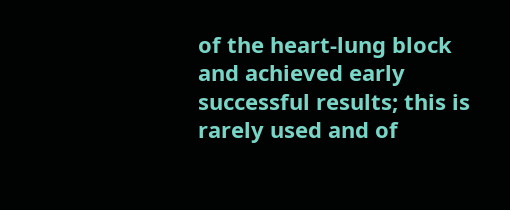of the heart-lung block and achieved early successful results; this is rarely used and of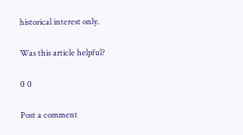historical interest only.

Was this article helpful?

0 0

Post a comment